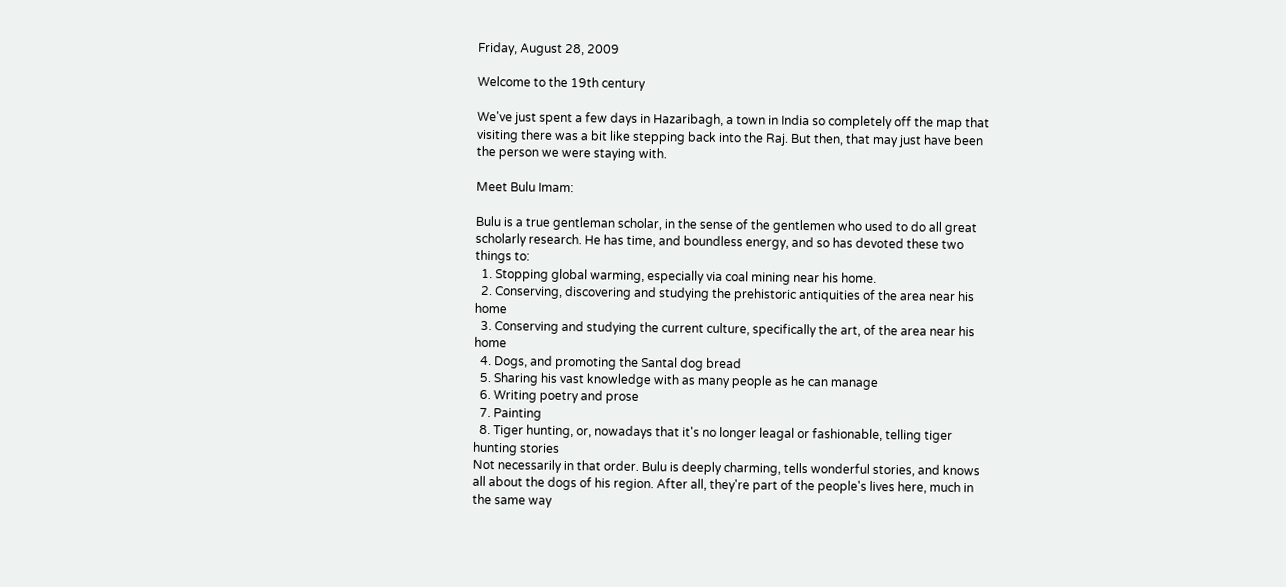Friday, August 28, 2009

Welcome to the 19th century

We've just spent a few days in Hazaribagh, a town in India so completely off the map that visiting there was a bit like stepping back into the Raj. But then, that may just have been the person we were staying with.

Meet Bulu Imam:

Bulu is a true gentleman scholar, in the sense of the gentlemen who used to do all great scholarly research. He has time, and boundless energy, and so has devoted these two things to:
  1. Stopping global warming, especially via coal mining near his home.
  2. Conserving, discovering and studying the prehistoric antiquities of the area near his home
  3. Conserving and studying the current culture, specifically the art, of the area near his home
  4. Dogs, and promoting the Santal dog bread
  5. Sharing his vast knowledge with as many people as he can manage
  6. Writing poetry and prose
  7. Painting
  8. Tiger hunting, or, nowadays that it's no longer leagal or fashionable, telling tiger hunting stories
Not necessarily in that order. Bulu is deeply charming, tells wonderful stories, and knows all about the dogs of his region. After all, they're part of the people's lives here, much in the same way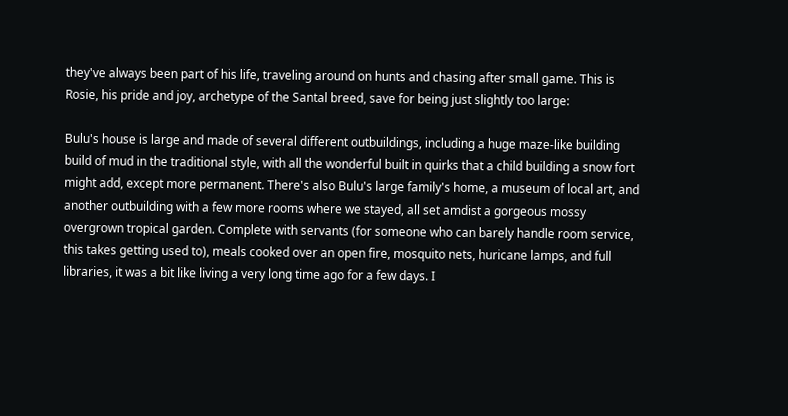they've always been part of his life, traveling around on hunts and chasing after small game. This is Rosie, his pride and joy, archetype of the Santal breed, save for being just slightly too large:

Bulu's house is large and made of several different outbuildings, including a huge maze-like building build of mud in the traditional style, with all the wonderful built in quirks that a child building a snow fort might add, except more permanent. There's also Bulu's large family's home, a museum of local art, and another outbuilding with a few more rooms where we stayed, all set amdist a gorgeous mossy overgrown tropical garden. Complete with servants (for someone who can barely handle room service, this takes getting used to), meals cooked over an open fire, mosquito nets, huricane lamps, and full libraries, it was a bit like living a very long time ago for a few days. I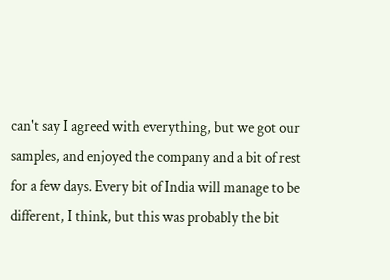can't say I agreed with everything, but we got our samples, and enjoyed the company and a bit of rest for a few days. Every bit of India will manage to be different, I think, but this was probably the bit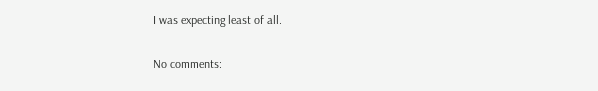I was expecting least of all.

No comments: